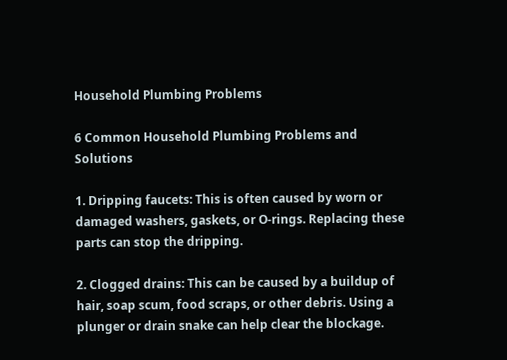Household Plumbing Problems

6 Common Household Plumbing Problems and Solutions

1. Dripping faucets: This is often caused by worn or damaged washers, gaskets, or O-rings. Replacing these parts can stop the dripping.

2. Clogged drains: This can be caused by a buildup of hair, soap scum, food scraps, or other debris. Using a plunger or drain snake can help clear the blockage.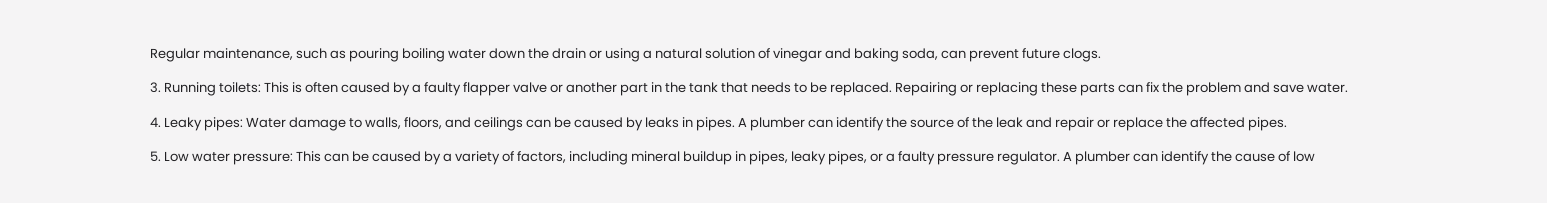Regular maintenance, such as pouring boiling water down the drain or using a natural solution of vinegar and baking soda, can prevent future clogs.

3. Running toilets: This is often caused by a faulty flapper valve or another part in the tank that needs to be replaced. Repairing or replacing these parts can fix the problem and save water.

4. Leaky pipes: Water damage to walls, floors, and ceilings can be caused by leaks in pipes. A plumber can identify the source of the leak and repair or replace the affected pipes.

5. Low water pressure: This can be caused by a variety of factors, including mineral buildup in pipes, leaky pipes, or a faulty pressure regulator. A plumber can identify the cause of low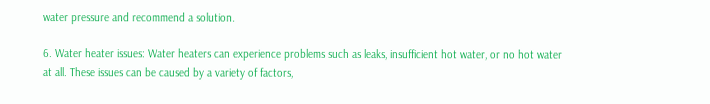water pressure and recommend a solution.

6. Water heater issues: Water heaters can experience problems such as leaks, insufficient hot water, or no hot water at all. These issues can be caused by a variety of factors,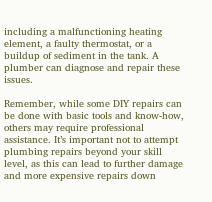including a malfunctioning heating element, a faulty thermostat, or a buildup of sediment in the tank. A plumber can diagnose and repair these issues.

Remember, while some DIY repairs can be done with basic tools and know-how, others may require professional assistance. It’s important not to attempt plumbing repairs beyond your skill level, as this can lead to further damage and more expensive repairs down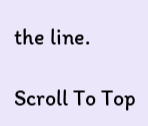the line.

Scroll To Top